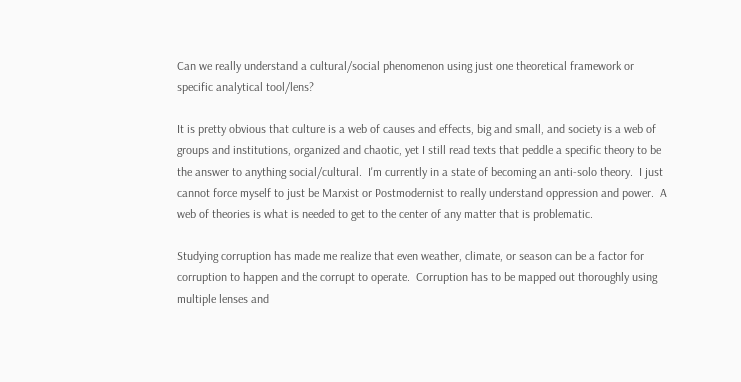Can we really understand a cultural/social phenomenon using just one theoretical framework or specific analytical tool/lens?

It is pretty obvious that culture is a web of causes and effects, big and small, and society is a web of groups and institutions, organized and chaotic, yet I still read texts that peddle a specific theory to be the answer to anything social/cultural.  I'm currently in a state of becoming an anti-solo theory.  I just cannot force myself to just be Marxist or Postmodernist to really understand oppression and power.  A web of theories is what is needed to get to the center of any matter that is problematic.

Studying corruption has made me realize that even weather, climate, or season can be a factor for corruption to happen and the corrupt to operate.  Corruption has to be mapped out thoroughly using multiple lenses and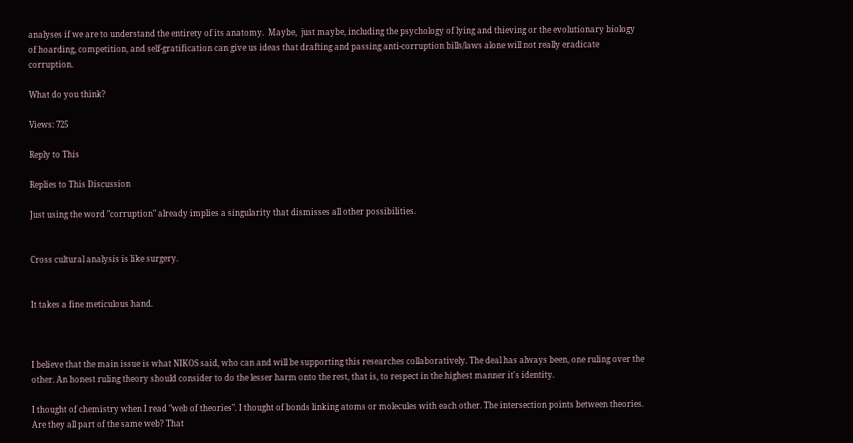analyses if we are to understand the entirety of its anatomy.  Maybe,  just maybe, including the psychology of lying and thieving or the evolutionary biology of hoarding, competition, and self-gratification can give us ideas that drafting and passing anti-corruption bills/laws alone will not really eradicate corruption.

What do you think?

Views: 725

Reply to This

Replies to This Discussion

Just using the word "corruption" already implies a singularity that dismisses all other possibilities.


Cross cultural analysis is like surgery.


It takes a fine meticulous hand.



I believe that the main issue is what NIKOS said, who can and will be supporting this researches collaboratively. The deal has always been, one ruling over the other. An honest ruling theory should consider to do the lesser harm onto the rest, that is, to respect in the highest manner it's identity.

I thought of chemistry when I read "web of theories". I thought of bonds linking atoms or molecules with each other. The intersection points between theories. Are they all part of the same web? That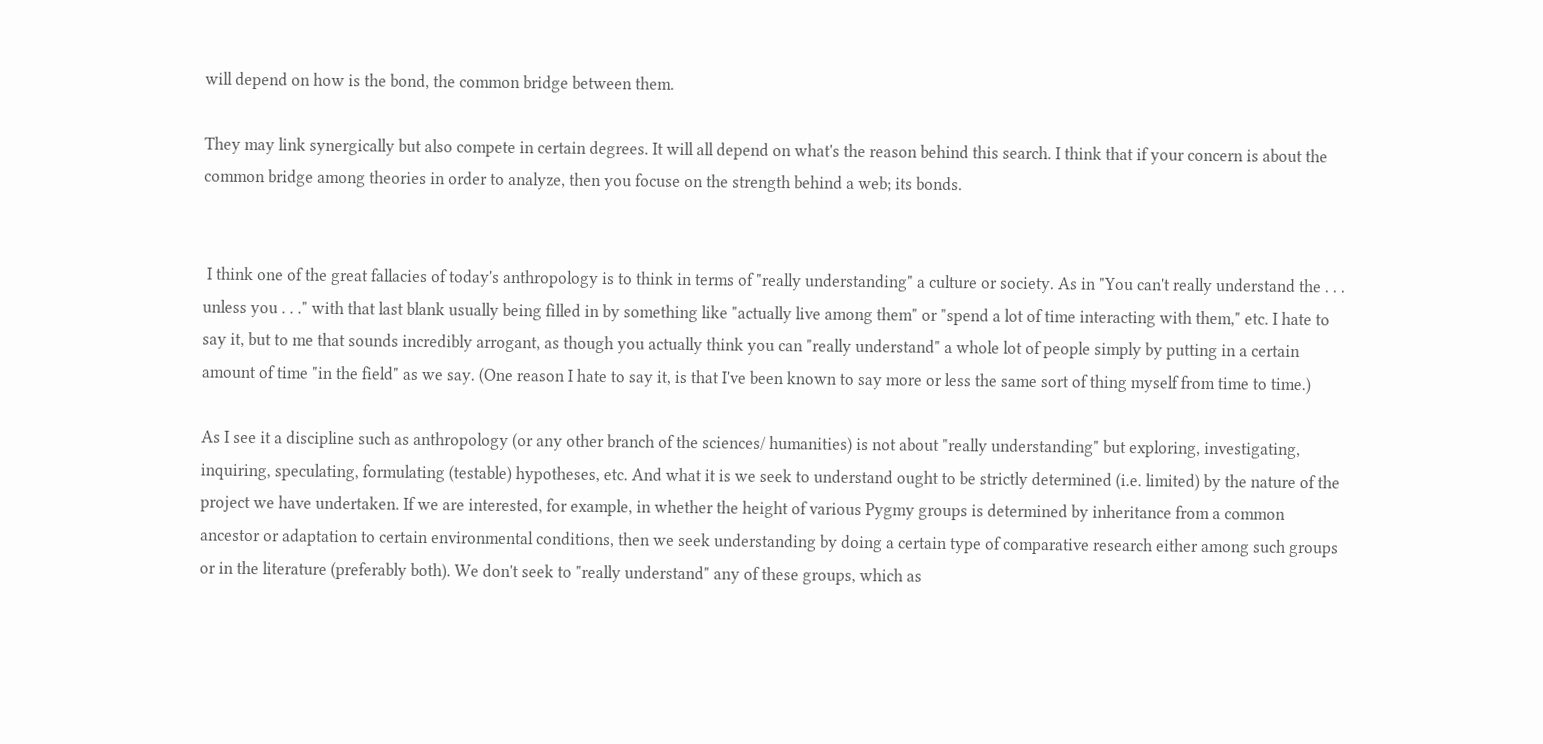will depend on how is the bond, the common bridge between them.

They may link synergically but also compete in certain degrees. It will all depend on what's the reason behind this search. I think that if your concern is about the common bridge among theories in order to analyze, then you focuse on the strength behind a web; its bonds.


 I think one of the great fallacies of today's anthropology is to think in terms of "really understanding" a culture or society. As in "You can't really understand the . . . unless you . . ." with that last blank usually being filled in by something like "actually live among them" or "spend a lot of time interacting with them," etc. I hate to say it, but to me that sounds incredibly arrogant, as though you actually think you can "really understand" a whole lot of people simply by putting in a certain amount of time "in the field" as we say. (One reason I hate to say it, is that I've been known to say more or less the same sort of thing myself from time to time.)

As I see it a discipline such as anthropology (or any other branch of the sciences/ humanities) is not about "really understanding" but exploring, investigating, inquiring, speculating, formulating (testable) hypotheses, etc. And what it is we seek to understand ought to be strictly determined (i.e. limited) by the nature of the project we have undertaken. If we are interested, for example, in whether the height of various Pygmy groups is determined by inheritance from a common ancestor or adaptation to certain environmental conditions, then we seek understanding by doing a certain type of comparative research either among such groups or in the literature (preferably both). We don't seek to "really understand" any of these groups, which as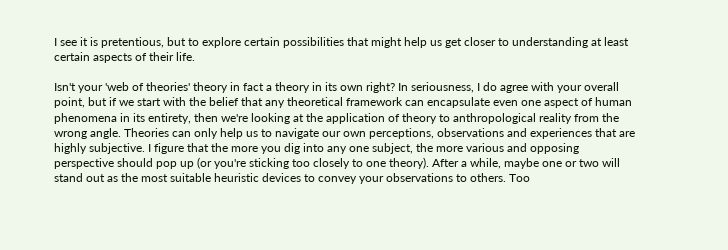I see it is pretentious, but to explore certain possibilities that might help us get closer to understanding at least certain aspects of their life.

Isn't your 'web of theories' theory in fact a theory in its own right? In seriousness, I do agree with your overall point, but if we start with the belief that any theoretical framework can encapsulate even one aspect of human phenomena in its entirety, then we're looking at the application of theory to anthropological reality from the wrong angle. Theories can only help us to navigate our own perceptions, observations and experiences that are highly subjective. I figure that the more you dig into any one subject, the more various and opposing perspective should pop up (or you're sticking too closely to one theory). After a while, maybe one or two will stand out as the most suitable heuristic devices to convey your observations to others. Too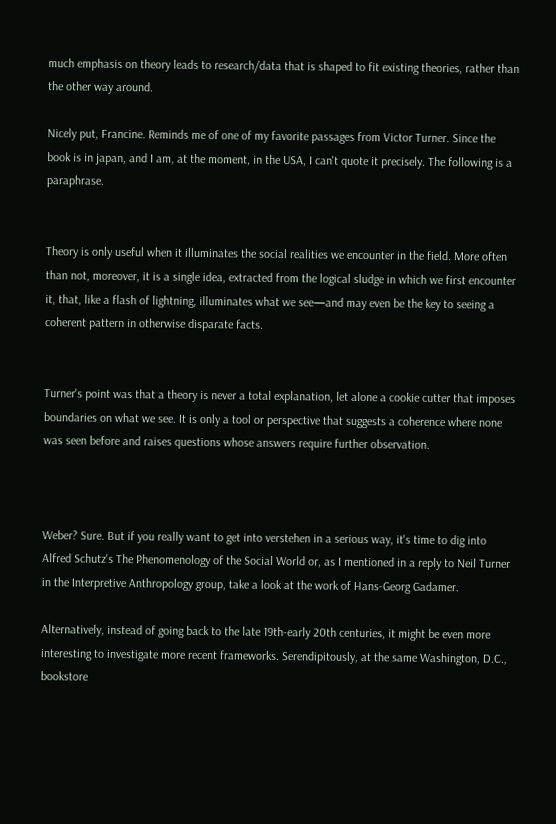much emphasis on theory leads to research/data that is shaped to fit existing theories, rather than the other way around.

Nicely put, Francine. Reminds me of one of my favorite passages from Victor Turner. Since the book is in japan, and I am, at the moment, in the USA, I can't quote it precisely. The following is a paraphrase.


Theory is only useful when it illuminates the social realities we encounter in the field. More often than not, moreover, it is a single idea, extracted from the logical sludge in which we first encounter it, that, like a flash of lightning, illuminates what we see—and may even be the key to seeing a coherent pattern in otherwise disparate facts.


Turner's point was that a theory is never a total explanation, let alone a cookie cutter that imposes boundaries on what we see. It is only a tool or perspective that suggests a coherence where none was seen before and raises questions whose answers require further observation.



Weber? Sure. But if you really want to get into verstehen in a serious way, it's time to dig into Alfred Schutz's The Phenomenology of the Social World or, as I mentioned in a reply to Neil Turner in the Interpretive Anthropology group, take a look at the work of Hans-Georg Gadamer.

Alternatively, instead of going back to the late 19th-early 20th centuries, it might be even more interesting to investigate more recent frameworks. Serendipitously, at the same Washington, D.C., bookstore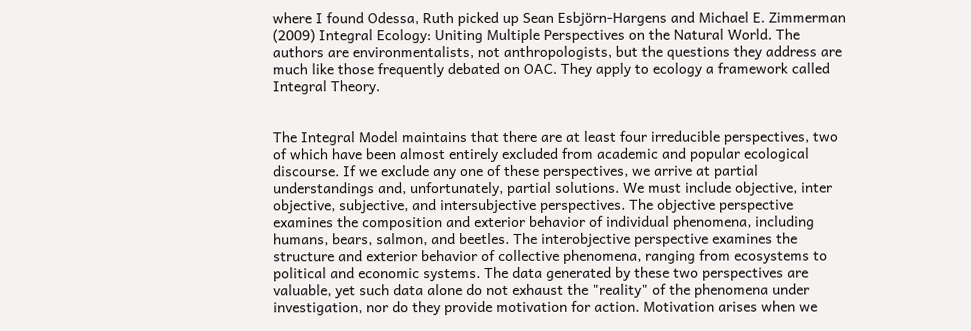where I found Odessa, Ruth picked up Sean Esbjörn-Hargens and Michael E. Zimmerman (2009) Integral Ecology: Uniting Multiple Perspectives on the Natural World. The authors are environmentalists, not anthropologists, but the questions they address are much like those frequently debated on OAC. They apply to ecology a framework called Integral Theory.


The Integral Model maintains that there are at least four irreducible perspectives, two of which have been almost entirely excluded from academic and popular ecological discourse. If we exclude any one of these perspectives, we arrive at partial understandings and, unfortunately, partial solutions. We must include objective, inter objective, subjective, and intersubjective perspectives. The objective perspective examines the composition and exterior behavior of individual phenomena, including humans, bears, salmon, and beetles. The interobjective perspective examines the structure and exterior behavior of collective phenomena, ranging from ecosystems to political and economic systems. The data generated by these two perspectives are valuable, yet such data alone do not exhaust the "reality" of the phenomena under investigation, nor do they provide motivation for action. Motivation arises when we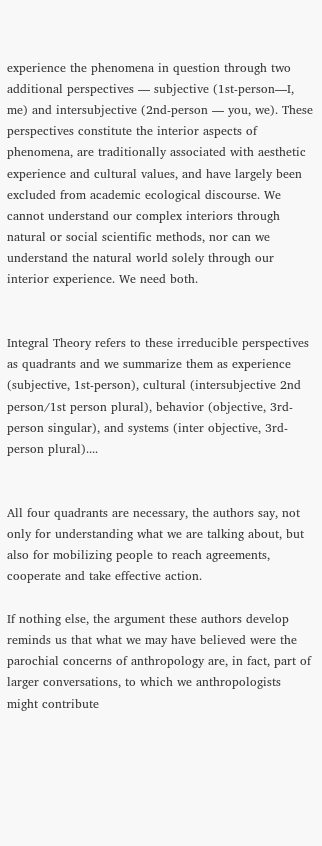experience the phenomena in question through two additional perspectives — subjective (1st-person—I, me) and intersubjective (2nd-person — you, we). These perspectives constitute the interior aspects of phenomena, are traditionally associated with aesthetic experience and cultural values, and have largely been excluded from academic ecological discourse. We cannot understand our complex interiors through natural or social scientific methods, nor can we understand the natural world solely through our interior experience. We need both.


Integral Theory refers to these irreducible perspectives as quadrants and we summarize them as experience (subjective, 1st-person), cultural (intersubjective 2nd person/1st person plural), behavior (objective, 3rd-person singular), and systems (inter objective, 3rd-person plural)....


All four quadrants are necessary, the authors say, not only for understanding what we are talking about, but also for mobilizing people to reach agreements, cooperate and take effective action.

If nothing else, the argument these authors develop reminds us that what we may have believed were the parochial concerns of anthropology are, in fact, part of larger conversations, to which we anthropologists might contribute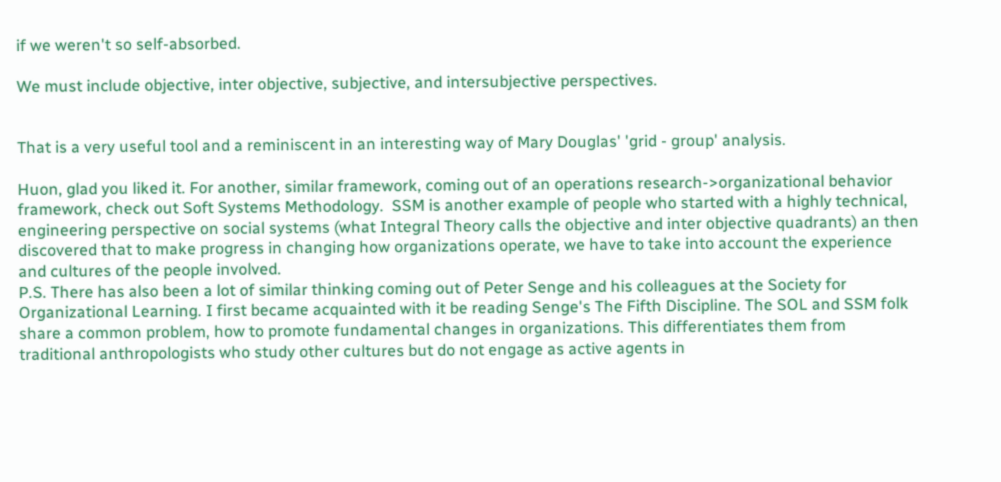if we weren't so self-absorbed.

We must include objective, inter objective, subjective, and intersubjective perspectives.


That is a very useful tool and a reminiscent in an interesting way of Mary Douglas' 'grid - group' analysis.

Huon, glad you liked it. For another, similar framework, coming out of an operations research->organizational behavior framework, check out Soft Systems Methodology.  SSM is another example of people who started with a highly technical, engineering perspective on social systems (what Integral Theory calls the objective and inter objective quadrants) an then discovered that to make progress in changing how organizations operate, we have to take into account the experience and cultures of the people involved.
P.S. There has also been a lot of similar thinking coming out of Peter Senge and his colleagues at the Society for Organizational Learning. I first became acquainted with it be reading Senge's The Fifth Discipline. The SOL and SSM folk share a common problem, how to promote fundamental changes in organizations. This differentiates them from traditional anthropologists who study other cultures but do not engage as active agents in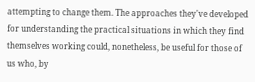attempting to change them. The approaches they've developed for understanding the practical situations in which they find themselves working could, nonetheless, be useful for those of us who, by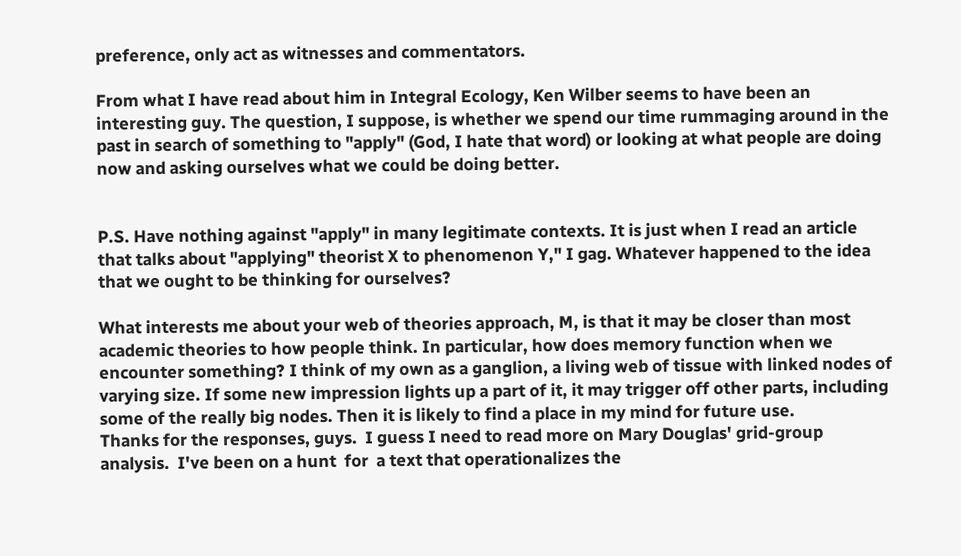preference, only act as witnesses and commentators.

From what I have read about him in Integral Ecology, Ken Wilber seems to have been an interesting guy. The question, I suppose, is whether we spend our time rummaging around in the past in search of something to "apply" (God, I hate that word) or looking at what people are doing now and asking ourselves what we could be doing better.


P.S. Have nothing against "apply" in many legitimate contexts. It is just when I read an article that talks about "applying" theorist X to phenomenon Y," I gag. Whatever happened to the idea that we ought to be thinking for ourselves?

What interests me about your web of theories approach, M, is that it may be closer than most academic theories to how people think. In particular, how does memory function when we encounter something? I think of my own as a ganglion, a living web of tissue with linked nodes of varying size. If some new impression lights up a part of it, it may trigger off other parts, including some of the really big nodes. Then it is likely to find a place in my mind for future use.
Thanks for the responses, guys.  I guess I need to read more on Mary Douglas' grid-group analysis.  I've been on a hunt  for  a text that operationalizes the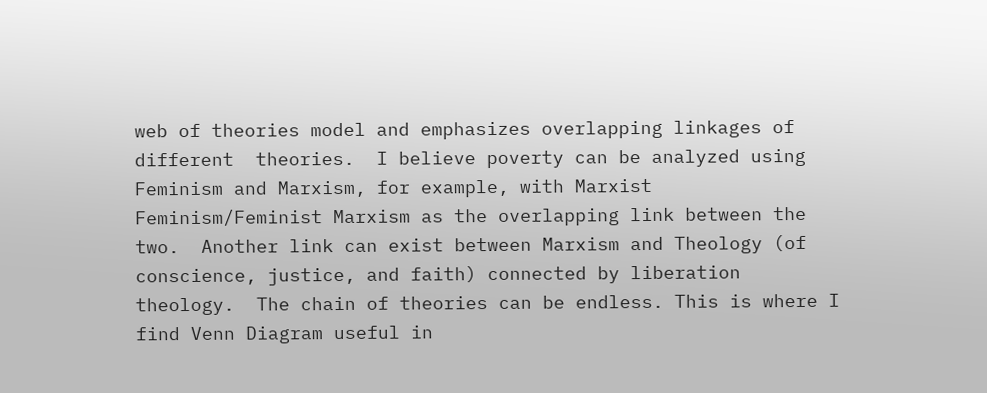web of theories model and emphasizes overlapping linkages of different  theories.  I believe poverty can be analyzed using Feminism and Marxism, for example, with Marxist Feminism/Feminist Marxism as the overlapping link between the two.  Another link can exist between Marxism and Theology (of conscience, justice, and faith) connected by liberation theology.  The chain of theories can be endless. This is where I find Venn Diagram useful in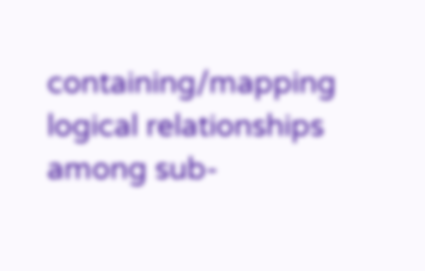containing/mapping logical relationships among sub-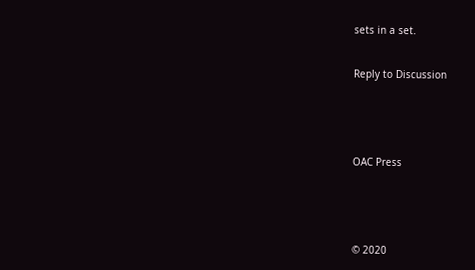sets in a set.

Reply to Discussion



OAC Press



© 2020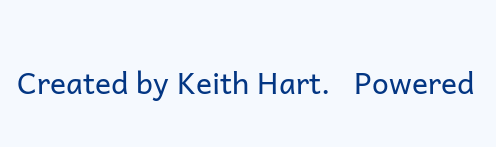Created by Keith Hart.   Powered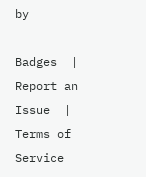by

Badges  |  Report an Issue  |  Terms of Service